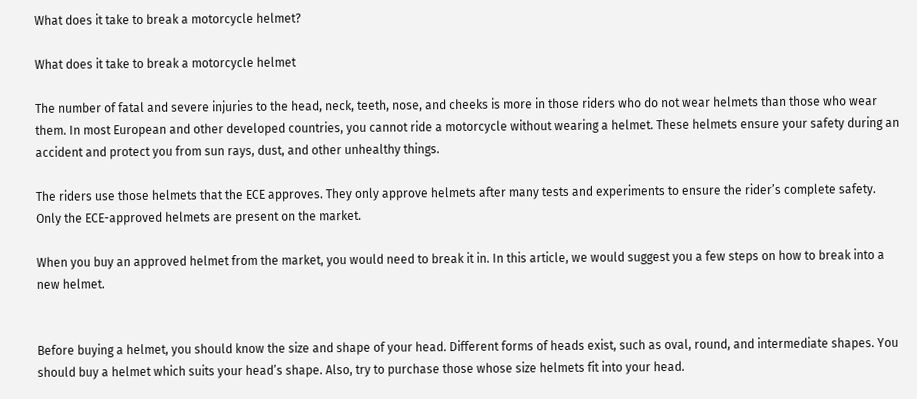What does it take to break a motorcycle helmet?

What does it take to break a motorcycle helmet

The number of fatal and severe injuries to the head, neck, teeth, nose, and cheeks is more in those riders who do not wear helmets than those who wear them. In most European and other developed countries, you cannot ride a motorcycle without wearing a helmet. These helmets ensure your safety during an accident and protect you from sun rays, dust, and other unhealthy things.

The riders use those helmets that the ECE approves. They only approve helmets after many tests and experiments to ensure the rider’s complete safety. Only the ECE-approved helmets are present on the market.

When you buy an approved helmet from the market, you would need to break it in. In this article, we would suggest you a few steps on how to break into a new helmet.


Before buying a helmet, you should know the size and shape of your head. Different forms of heads exist, such as oval, round, and intermediate shapes. You should buy a helmet which suits your head’s shape. Also, try to purchase those whose size helmets fit into your head.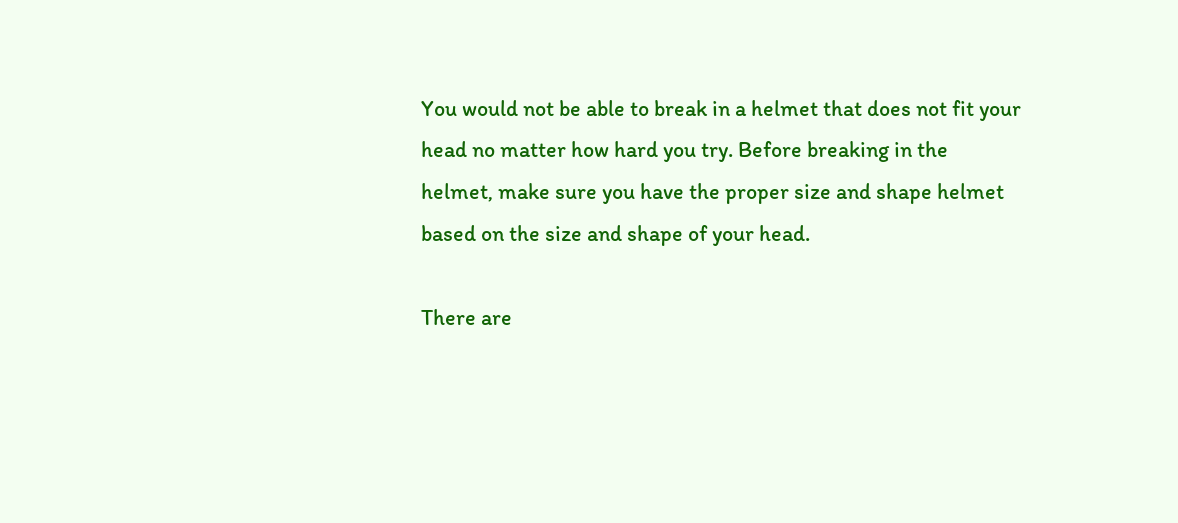You would not be able to break in a helmet that does not fit your head no matter how hard you try. Before breaking in the helmet, make sure you have the proper size and shape helmet based on the size and shape of your head.

There are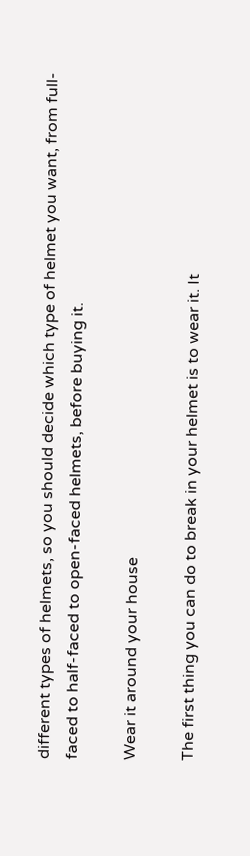different types of helmets, so you should decide which type of helmet you want, from full-faced to half-faced to open-faced helmets, before buying it.

Wear it around your house

The first thing you can do to break in your helmet is to wear it. It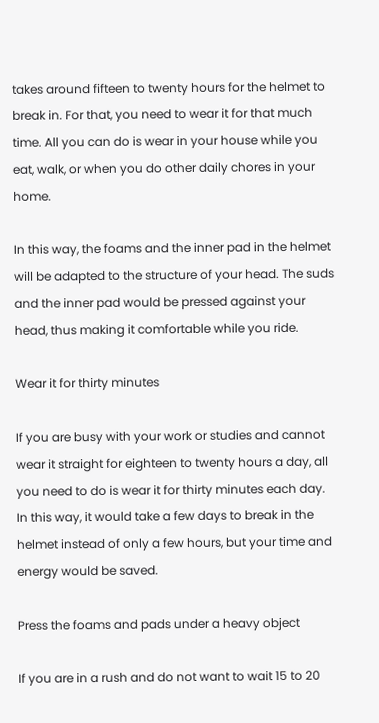takes around fifteen to twenty hours for the helmet to break in. For that, you need to wear it for that much time. All you can do is wear in your house while you eat, walk, or when you do other daily chores in your home.

In this way, the foams and the inner pad in the helmet will be adapted to the structure of your head. The suds and the inner pad would be pressed against your head, thus making it comfortable while you ride.

Wear it for thirty minutes

If you are busy with your work or studies and cannot wear it straight for eighteen to twenty hours a day, all you need to do is wear it for thirty minutes each day. In this way, it would take a few days to break in the helmet instead of only a few hours, but your time and energy would be saved.

Press the foams and pads under a heavy object

If you are in a rush and do not want to wait 15 to 20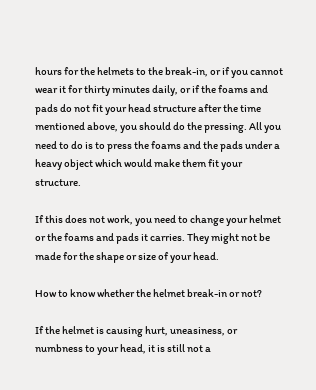hours for the helmets to the break-in, or if you cannot wear it for thirty minutes daily, or if the foams and pads do not fit your head structure after the time mentioned above, you should do the pressing. All you need to do is to press the foams and the pads under a heavy object which would make them fit your structure.

If this does not work, you need to change your helmet or the foams and pads it carries. They might not be made for the shape or size of your head.

How to know whether the helmet break-in or not?

If the helmet is causing hurt, uneasiness, or numbness to your head, it is still not a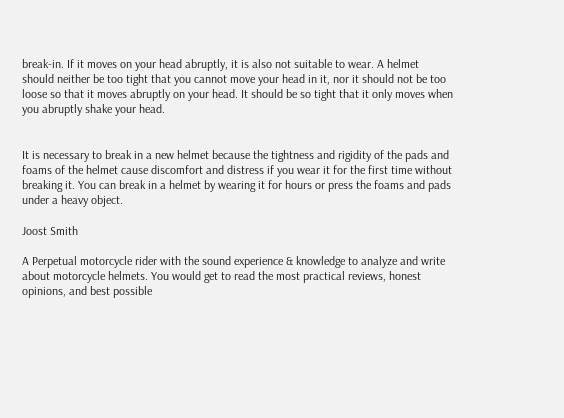break-in. If it moves on your head abruptly, it is also not suitable to wear. A helmet should neither be too tight that you cannot move your head in it, nor it should not be too loose so that it moves abruptly on your head. It should be so tight that it only moves when you abruptly shake your head.


It is necessary to break in a new helmet because the tightness and rigidity of the pads and foams of the helmet cause discomfort and distress if you wear it for the first time without breaking it. You can break in a helmet by wearing it for hours or press the foams and pads under a heavy object.

Joost Smith

A Perpetual motorcycle rider with the sound experience & knowledge to analyze and write about motorcycle helmets. You would get to read the most practical reviews, honest opinions, and best possible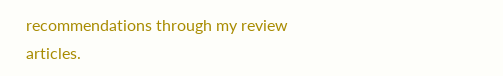recommendations through my review articles.